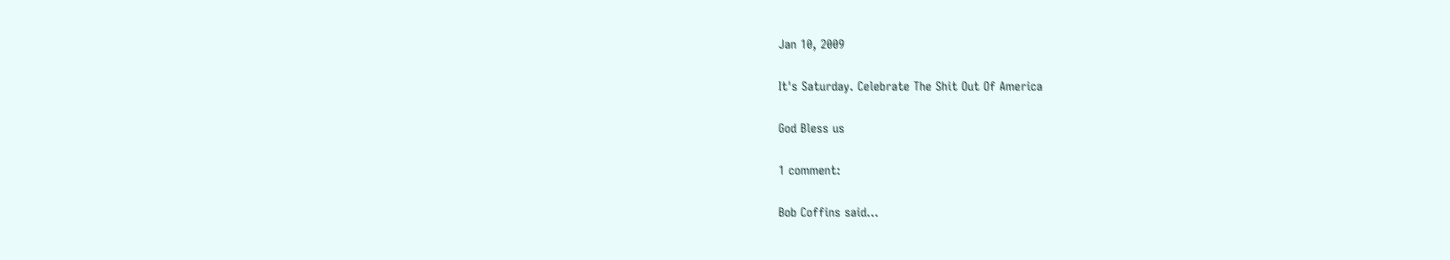Jan 10, 2009

It's Saturday. Celebrate The Shit Out Of America

God Bless us

1 comment:

Bob Coffins said...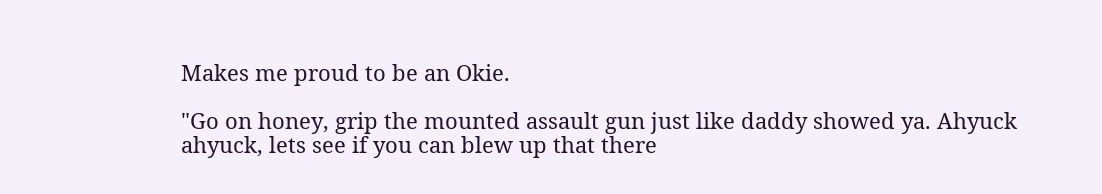Makes me proud to be an Okie.

"Go on honey, grip the mounted assault gun just like daddy showed ya. Ahyuck ahyuck, lets see if you can blew up that there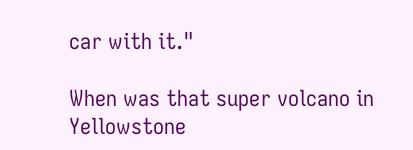car with it."

When was that super volcano in Yellowstone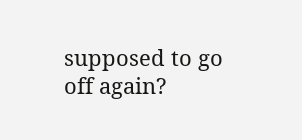supposed to go off again?